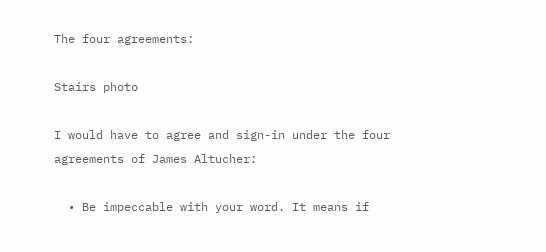The four agreements:

Stairs photo

I would have to agree and sign-in under the four agreements of James Altucher:

  • Be impeccable with your word. It means if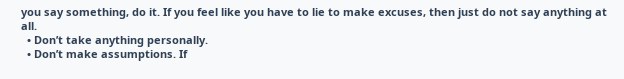you say something, do it. If you feel like you have to lie to make excuses, then just do not say anything at all.
  • Don’t take anything personally.
  • Don’t make assumptions. If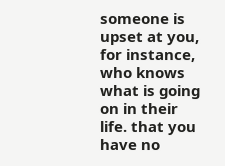someone is upset at you, for instance, who knows what is going on in their life. that you have no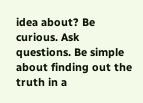idea about? Be curious. Ask questions. Be simple about finding out the truth in a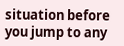situation before you jump to any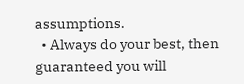assumptions.
  • Always do your best, then guaranteed you will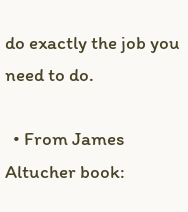do exactly the job you need to do.

  • From James Altucher book: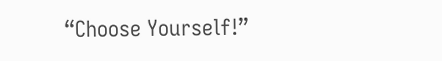“Choose Yourself!”